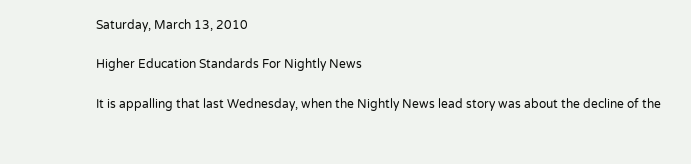Saturday, March 13, 2010

Higher Education Standards For Nightly News

It is appalling that last Wednesday, when the Nightly News lead story was about the decline of the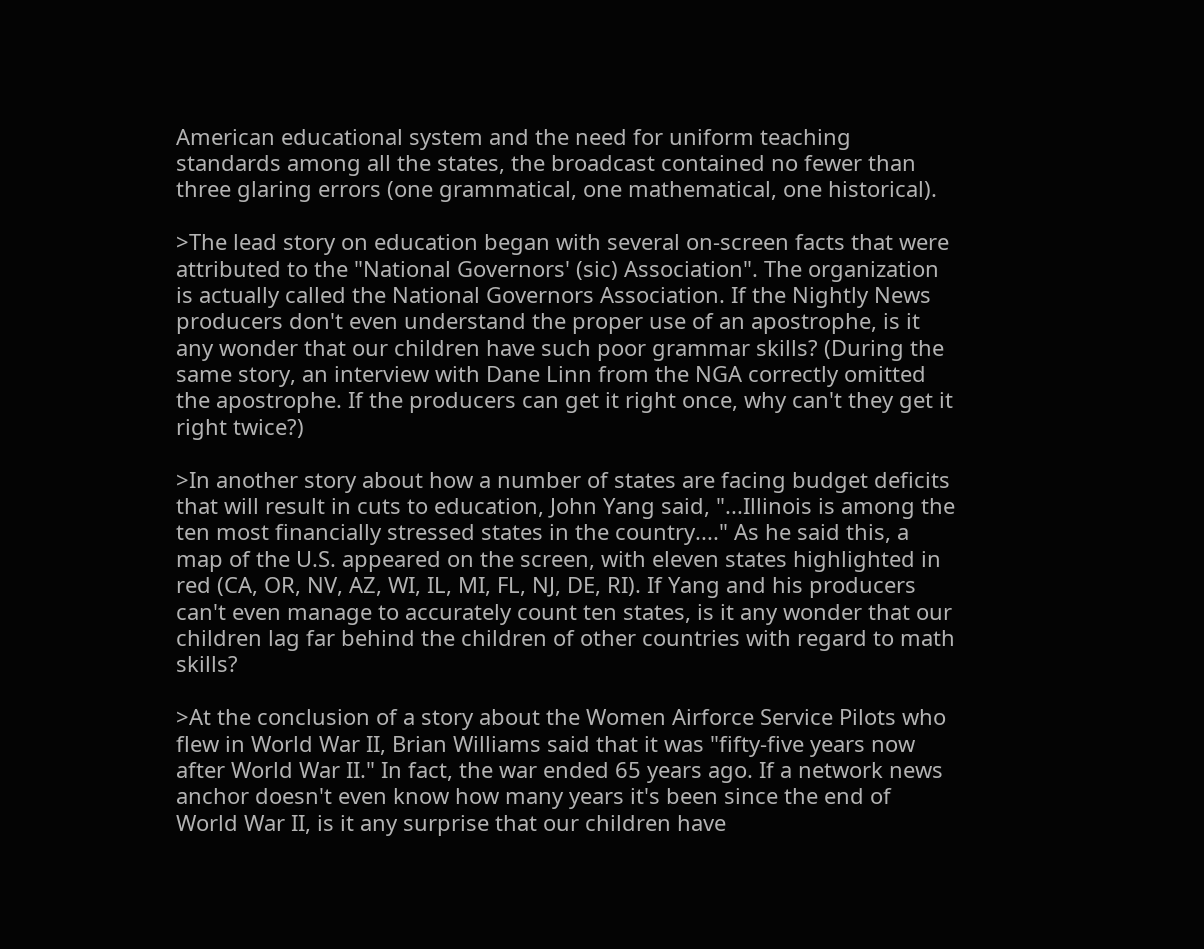American educational system and the need for uniform teaching standards among all the states, the broadcast contained no fewer than three glaring errors (one grammatical, one mathematical, one historical).

>The lead story on education began with several on-screen facts that were attributed to the "National Governors' (sic) Association". The organization is actually called the National Governors Association. If the Nightly News producers don't even understand the proper use of an apostrophe, is it any wonder that our children have such poor grammar skills? (During the same story, an interview with Dane Linn from the NGA correctly omitted the apostrophe. If the producers can get it right once, why can't they get it right twice?)

>In another story about how a number of states are facing budget deficits that will result in cuts to education, John Yang said, "...Illinois is among the ten most financially stressed states in the country...." As he said this, a map of the U.S. appeared on the screen, with eleven states highlighted in red (CA, OR, NV, AZ, WI, IL, MI, FL, NJ, DE, RI). If Yang and his producers can't even manage to accurately count ten states, is it any wonder that our children lag far behind the children of other countries with regard to math skills?

>At the conclusion of a story about the Women Airforce Service Pilots who flew in World War II, Brian Williams said that it was "fifty-five years now after World War II." In fact, the war ended 65 years ago. If a network news anchor doesn't even know how many years it's been since the end of World War II, is it any surprise that our children have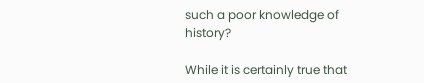such a poor knowledge of history?

While it is certainly true that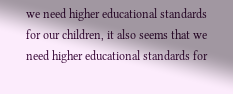we need higher educational standards for our children, it also seems that we need higher educational standards for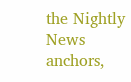the Nightly News anchors,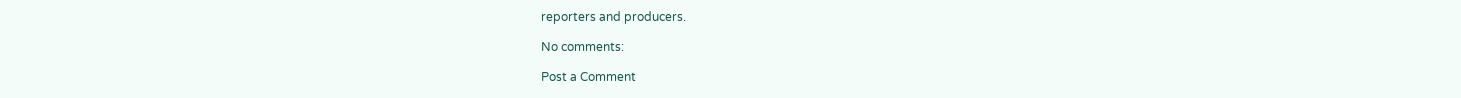reporters and producers.

No comments:

Post a Comment